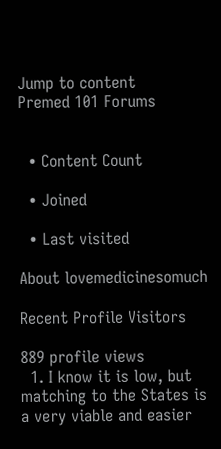Jump to content
Premed 101 Forums


  • Content Count

  • Joined

  • Last visited

About lovemedicinesomuch

Recent Profile Visitors

889 profile views
  1. I know it is low, but matching to the States is a very viable and easier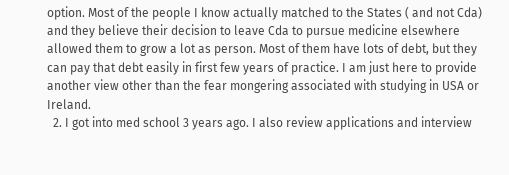option. Most of the people I know actually matched to the States ( and not Cda) and they believe their decision to leave Cda to pursue medicine elsewhere allowed them to grow a lot as person. Most of them have lots of debt, but they can pay that debt easily in first few years of practice. I am just here to provide another view other than the fear mongering associated with studying in USA or Ireland.
  2. I got into med school 3 years ago. I also review applications and interview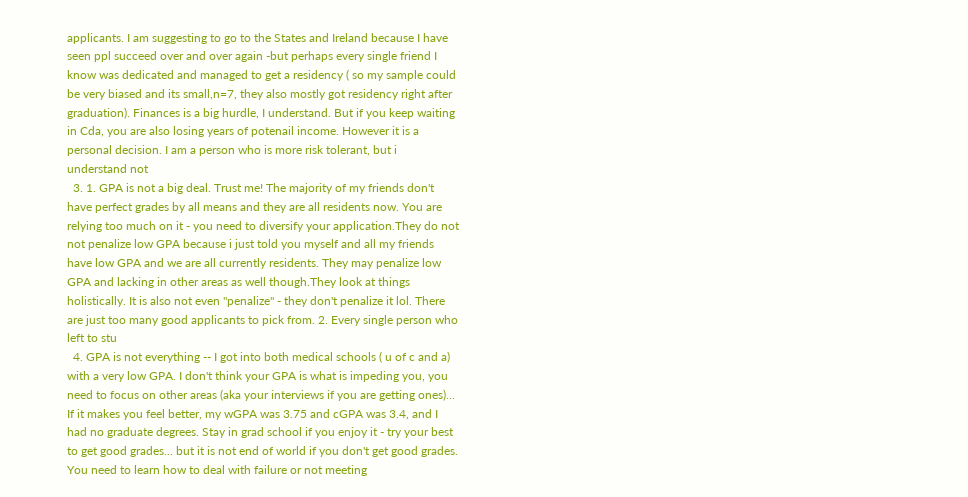applicants. I am suggesting to go to the States and Ireland because I have seen ppl succeed over and over again -but perhaps every single friend I know was dedicated and managed to get a residency ( so my sample could be very biased and its small,n=7, they also mostly got residency right after graduation). Finances is a big hurdle, I understand. But if you keep waiting in Cda, you are also losing years of potenail income. However it is a personal decision. I am a person who is more risk tolerant, but i understand not
  3. 1. GPA is not a big deal. Trust me! The majority of my friends don't have perfect grades by all means and they are all residents now. You are relying too much on it - you need to diversify your application.They do not not penalize low GPA because i just told you myself and all my friends have low GPA and we are all currently residents. They may penalize low GPA and lacking in other areas as well though.They look at things holistically. It is also not even "penalize" - they don't penalize it lol. There are just too many good applicants to pick from. 2. Every single person who left to stu
  4. GPA is not everything -- I got into both medical schools ( u of c and a) with a very low GPA. I don't think your GPA is what is impeding you, you need to focus on other areas (aka your interviews if you are getting ones)... If it makes you feel better, my wGPA was 3.75 and cGPA was 3.4, and I had no graduate degrees. Stay in grad school if you enjoy it - try your best to get good grades... but it is not end of world if you don't get good grades. You need to learn how to deal with failure or not meeting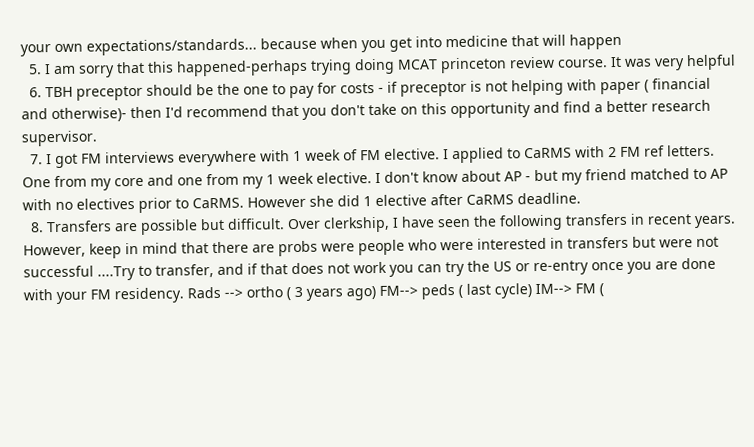your own expectations/standards... because when you get into medicine that will happen
  5. I am sorry that this happened-perhaps trying doing MCAT princeton review course. It was very helpful
  6. TBH preceptor should be the one to pay for costs - if preceptor is not helping with paper ( financial and otherwise)- then I'd recommend that you don't take on this opportunity and find a better research supervisor.
  7. I got FM interviews everywhere with 1 week of FM elective. I applied to CaRMS with 2 FM ref letters. One from my core and one from my 1 week elective. I don't know about AP - but my friend matched to AP with no electives prior to CaRMS. However she did 1 elective after CaRMS deadline.
  8. Transfers are possible but difficult. Over clerkship, I have seen the following transfers in recent years. However, keep in mind that there are probs were people who were interested in transfers but were not successful ....Try to transfer, and if that does not work you can try the US or re-entry once you are done with your FM residency. Rads --> ortho ( 3 years ago) FM--> peds ( last cycle) IM--> FM (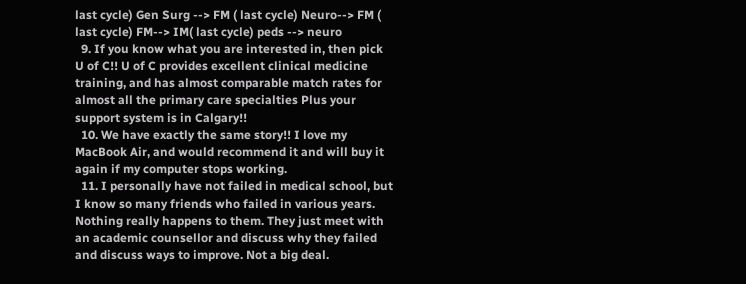last cycle) Gen Surg --> FM ( last cycle) Neuro--> FM ( last cycle) FM--> IM( last cycle) peds --> neuro
  9. If you know what you are interested in, then pick U of C!! U of C provides excellent clinical medicine training, and has almost comparable match rates for almost all the primary care specialties Plus your support system is in Calgary!!
  10. We have exactly the same story!! I love my MacBook Air, and would recommend it and will buy it again if my computer stops working.
  11. I personally have not failed in medical school, but I know so many friends who failed in various years. Nothing really happens to them. They just meet with an academic counsellor and discuss why they failed and discuss ways to improve. Not a big deal.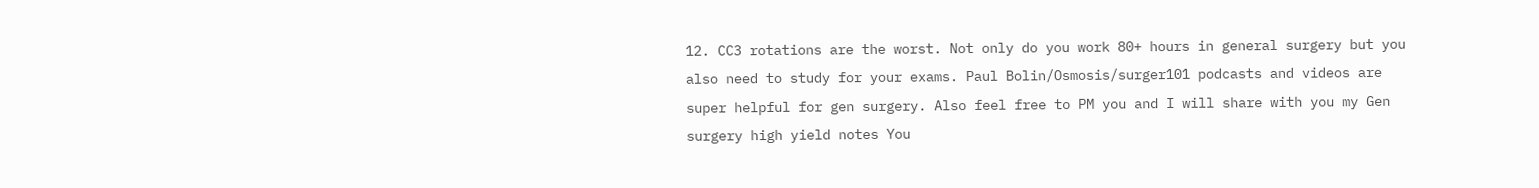12. CC3 rotations are the worst. Not only do you work 80+ hours in general surgery but you also need to study for your exams. Paul Bolin/Osmosis/surger101 podcasts and videos are super helpful for gen surgery. Also feel free to PM you and I will share with you my Gen surgery high yield notes You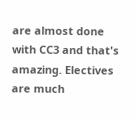are almost done with CC3 and that's amazing. Electives are much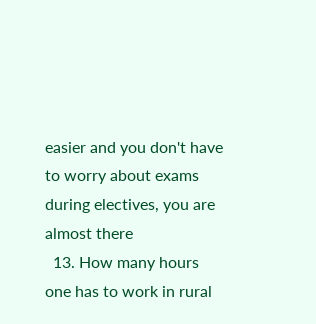easier and you don't have to worry about exams during electives, you are almost there
  13. How many hours one has to work in rural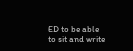ED to be able to sit and write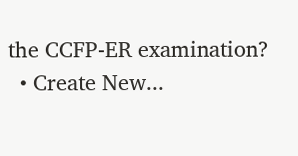the CCFP-ER examination?
  • Create New...